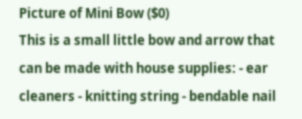Picture of Mini Bow ($0)
This is a small little bow and arrow that can be made with house supplies: - ear cleaners - knitting string - bendable nail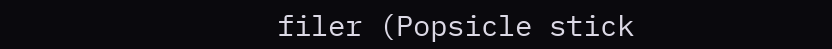filer (Popsicle stick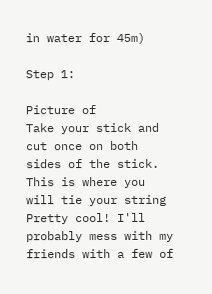in water for 45m)

Step 1:

Picture of
Take your stick and cut once on both sides of the stick. This is where you will tie your string
Pretty cool! I'll probably mess with my friends with a few of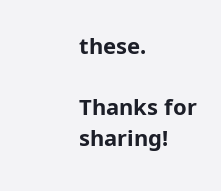these.

Thanks for sharing!